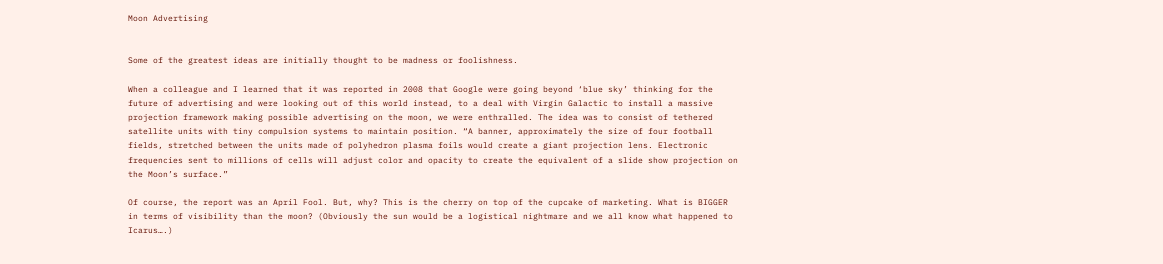Moon Advertising


Some of the greatest ideas are initially thought to be madness or foolishness.

When a colleague and I learned that it was reported in 2008 that Google were going beyond ‘blue sky’ thinking for the future of advertising and were looking out of this world instead, to a deal with Virgin Galactic to install a massive projection framework making possible advertising on the moon, we were enthralled. The idea was to consist of tethered satellite units with tiny compulsion systems to maintain position. “A banner, approximately the size of four football fields, stretched between the units made of polyhedron plasma foils would create a giant projection lens. Electronic frequencies sent to millions of cells will adjust color and opacity to create the equivalent of a slide show projection on the Moon’s surface.”

Of course, the report was an April Fool. But, why? This is the cherry on top of the cupcake of marketing. What is BIGGER in terms of visibility than the moon? (Obviously the sun would be a logistical nightmare and we all know what happened to Icarus….)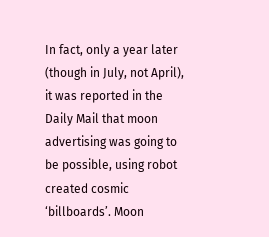In fact, only a year later (though in July, not April), it was reported in the Daily Mail that moon advertising was going to be possible, using robot created cosmic ‘billboards’. Moon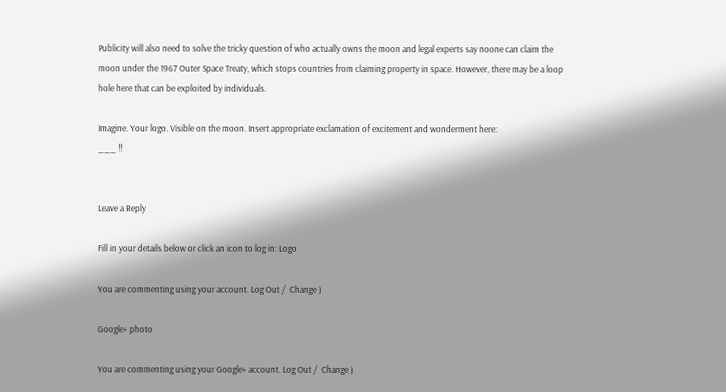Publicity will also need to solve the tricky question of who actually owns the moon and legal experts say noone can claim the moon under the 1967 Outer Space Treaty, which stops countries from claiming property in space. However, there may be a loop hole here that can be exploited by individuals.

Imagine. Your logo. Visible on the moon. Insert appropriate exclamation of excitement and wonderment here:
___ !!


Leave a Reply

Fill in your details below or click an icon to log in: Logo

You are commenting using your account. Log Out /  Change )

Google+ photo

You are commenting using your Google+ account. Log Out /  Change )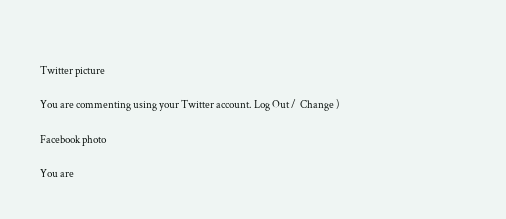Twitter picture

You are commenting using your Twitter account. Log Out /  Change )

Facebook photo

You are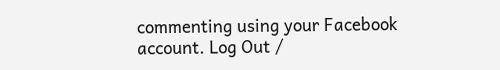commenting using your Facebook account. Log Out /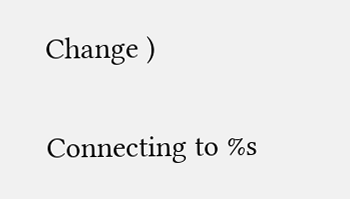Change )


Connecting to %s